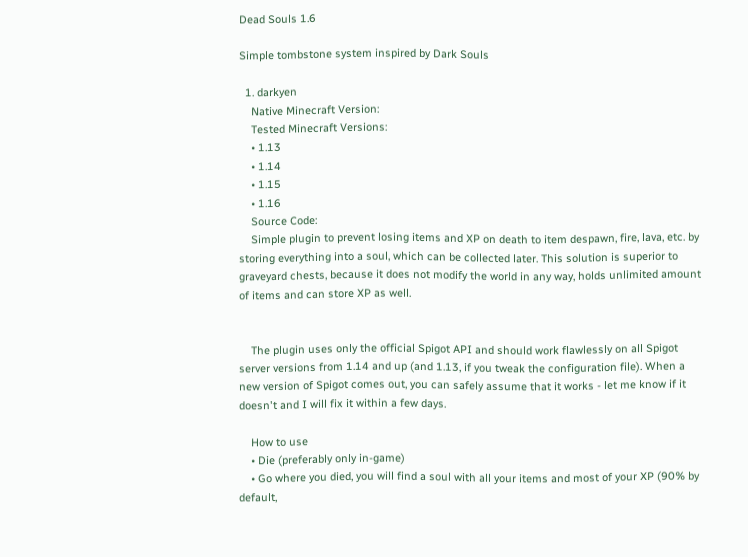Dead Souls 1.6

Simple tombstone system inspired by Dark Souls

  1. darkyen
    Native Minecraft Version:
    Tested Minecraft Versions:
    • 1.13
    • 1.14
    • 1.15
    • 1.16
    Source Code:
    Simple plugin to prevent losing items and XP on death to item despawn, fire, lava, etc. by storing everything into a soul, which can be collected later. This solution is superior to graveyard chests, because it does not modify the world in any way, holds unlimited amount of items and can store XP as well.


    The plugin uses only the official Spigot API and should work flawlessly on all Spigot server versions from 1.14 and up (and 1.13, if you tweak the configuration file). When a new version of Spigot comes out, you can safely assume that it works - let me know if it doesn't and I will fix it within a few days.

    How to use
    • Die (preferably only in-game)
    • Go where you died, you will find a soul with all your items and most of your XP (90% by default,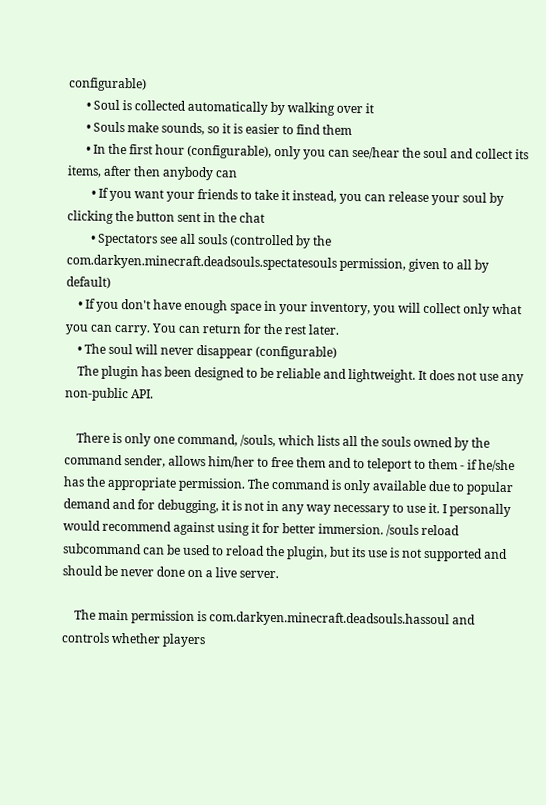configurable)
      • Soul is collected automatically by walking over it
      • Souls make sounds, so it is easier to find them
      • In the first hour (configurable), only you can see/hear the soul and collect its items, after then anybody can
        • If you want your friends to take it instead, you can release your soul by clicking the button sent in the chat
        • Spectators see all souls (controlled by the com.darkyen.minecraft.deadsouls.spectatesouls permission, given to all by default)
    • If you don't have enough space in your inventory, you will collect only what you can carry. You can return for the rest later.
    • The soul will never disappear (configurable)
    The plugin has been designed to be reliable and lightweight. It does not use any non-public API.

    There is only one command, /souls, which lists all the souls owned by the command sender, allows him/her to free them and to teleport to them - if he/she has the appropriate permission. The command is only available due to popular demand and for debugging, it is not in any way necessary to use it. I personally would recommend against using it for better immersion. /souls reload subcommand can be used to reload the plugin, but its use is not supported and should be never done on a live server.

    The main permission is com.darkyen.minecraft.deadsouls.hassoul and controls whether players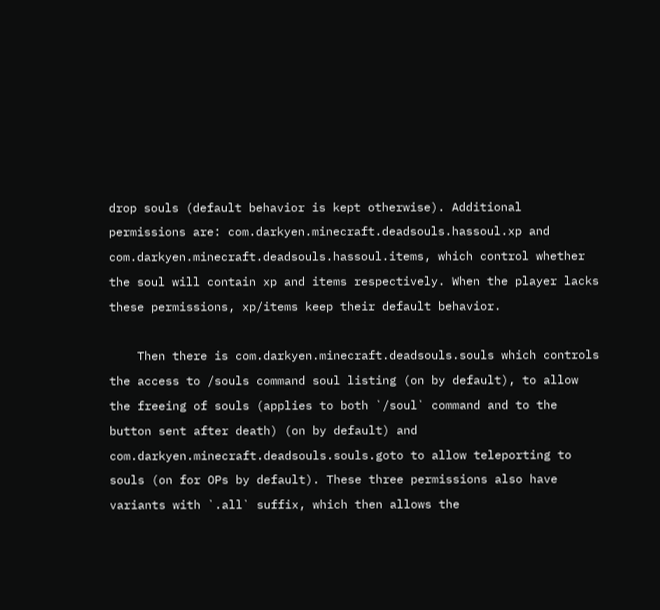drop souls (default behavior is kept otherwise). Additional permissions are: com.darkyen.minecraft.deadsouls.hassoul.xp and com.darkyen.minecraft.deadsouls.hassoul.items, which control whether the soul will contain xp and items respectively. When the player lacks these permissions, xp/items keep their default behavior.

    Then there is com.darkyen.minecraft.deadsouls.souls which controls the access to /souls command soul listing (on by default), to allow the freeing of souls (applies to both `/soul` command and to the button sent after death) (on by default) and com.darkyen.minecraft.deadsouls.souls.goto to allow teleporting to souls (on for OPs by default). These three permissions also have variants with `.all` suffix, which then allows the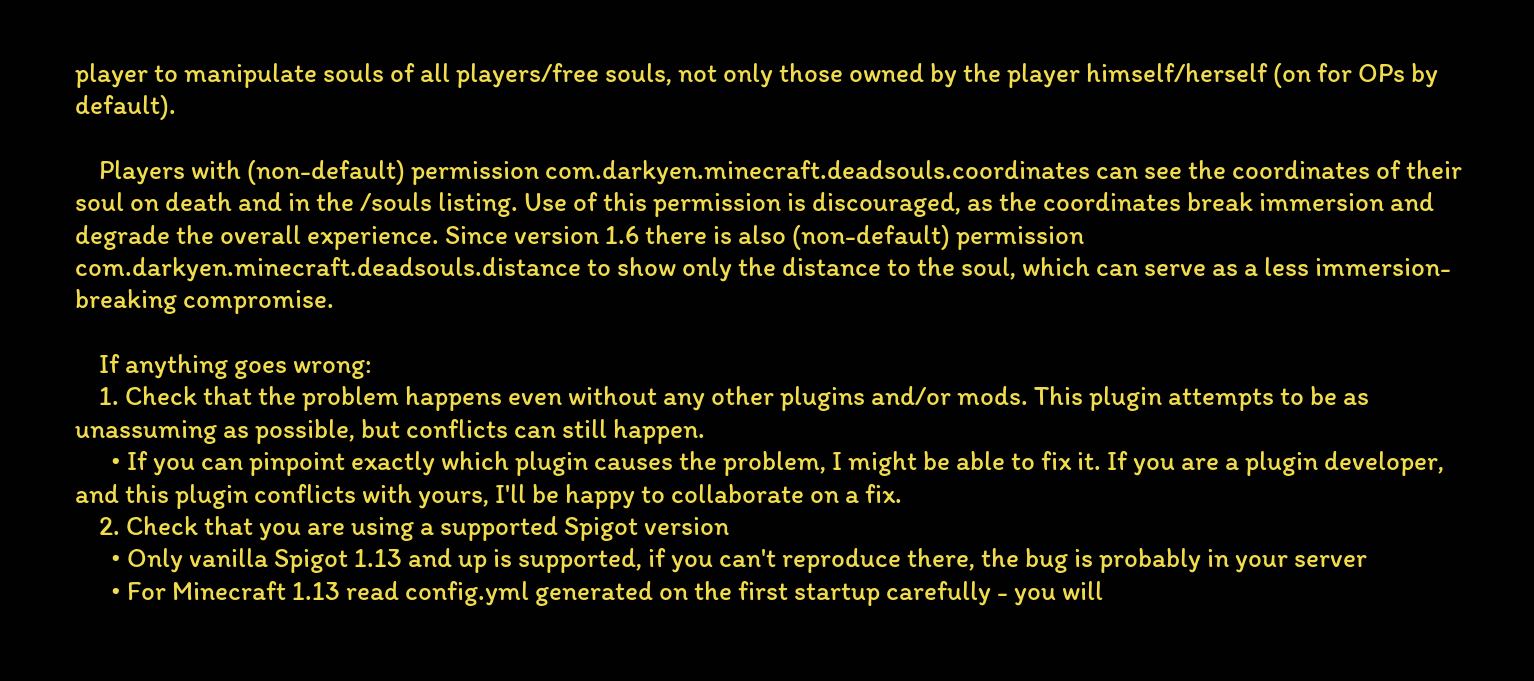player to manipulate souls of all players/free souls, not only those owned by the player himself/herself (on for OPs by default).

    Players with (non-default) permission com.darkyen.minecraft.deadsouls.coordinates can see the coordinates of their soul on death and in the /souls listing. Use of this permission is discouraged, as the coordinates break immersion and degrade the overall experience. Since version 1.6 there is also (non-default) permission com.darkyen.minecraft.deadsouls.distance to show only the distance to the soul, which can serve as a less immersion-breaking compromise.

    If anything goes wrong:
    1. Check that the problem happens even without any other plugins and/or mods. This plugin attempts to be as unassuming as possible, but conflicts can still happen.
      • If you can pinpoint exactly which plugin causes the problem, I might be able to fix it. If you are a plugin developer, and this plugin conflicts with yours, I'll be happy to collaborate on a fix.
    2. Check that you are using a supported Spigot version
      • Only vanilla Spigot 1.13 and up is supported, if you can't reproduce there, the bug is probably in your server
      • For Minecraft 1.13 read config.yml generated on the first startup carefully - you will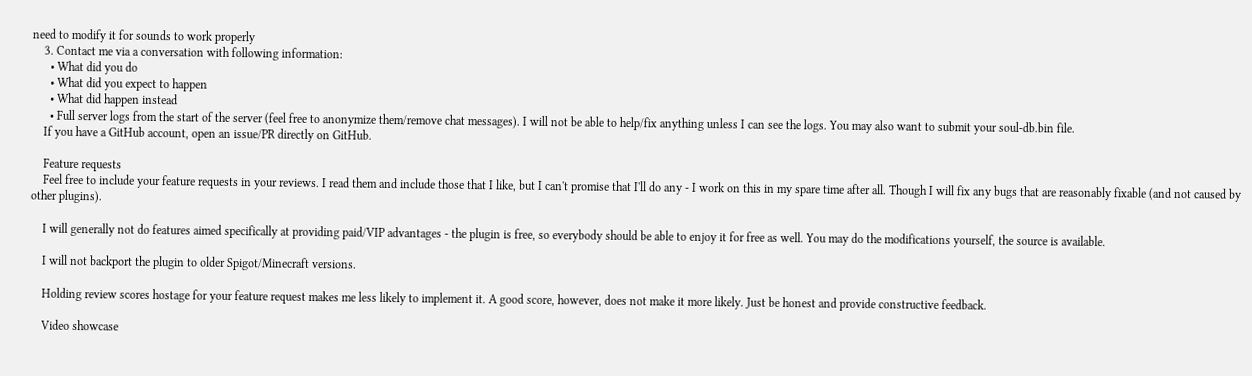need to modify it for sounds to work properly
    3. Contact me via a conversation with following information:
      • What did you do
      • What did you expect to happen
      • What did happen instead
      • Full server logs from the start of the server (feel free to anonymize them/remove chat messages). I will not be able to help/fix anything unless I can see the logs. You may also want to submit your soul-db.bin file.
    If you have a GitHub account, open an issue/PR directly on GitHub.

    Feature requests
    Feel free to include your feature requests in your reviews. I read them and include those that I like, but I can't promise that I'll do any - I work on this in my spare time after all. Though I will fix any bugs that are reasonably fixable (and not caused by other plugins).

    I will generally not do features aimed specifically at providing paid/VIP advantages - the plugin is free, so everybody should be able to enjoy it for free as well. You may do the modifications yourself, the source is available.

    I will not backport the plugin to older Spigot/Minecraft versions.

    Holding review scores hostage for your feature request makes me less likely to implement it. A good score, however, does not make it more likely. Just be honest and provide constructive feedback.

    Video showcase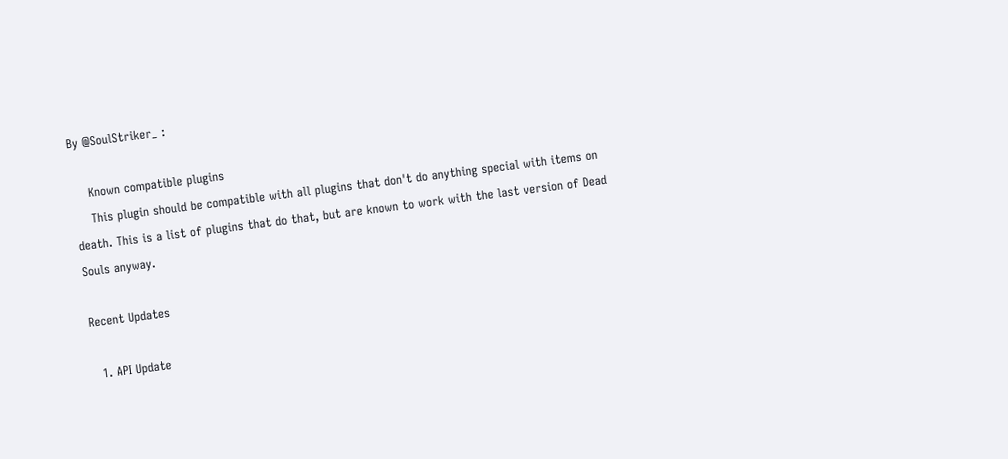By @SoulStriker_ :

    Known compatible plugins
    This plugin should be compatible with all plugins that don't do anything special with items on death. This is a list of plugins that do that, but are known to work with the last version of Dead Souls anyway.

Recent Updates

  1. API Update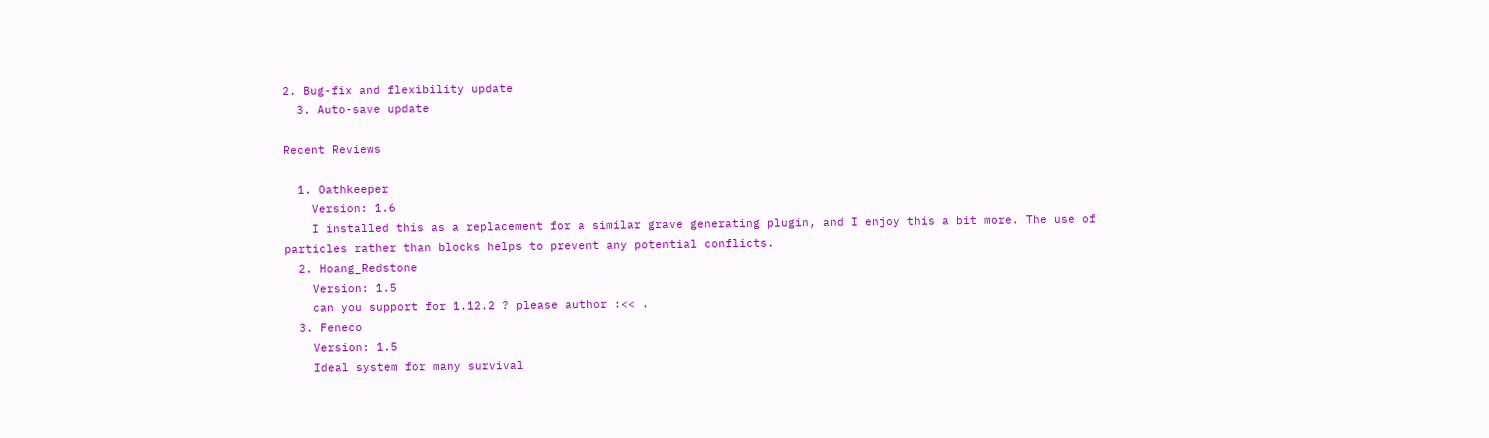2. Bug-fix and flexibility update
  3. Auto-save update

Recent Reviews

  1. Oathkeeper
    Version: 1.6
    I installed this as a replacement for a similar grave generating plugin, and I enjoy this a bit more. The use of particles rather than blocks helps to prevent any potential conflicts.
  2. Hoang_Redstone
    Version: 1.5
    can you support for 1.12.2 ? please author :<< .
  3. Feneco
    Version: 1.5
    Ideal system for many survival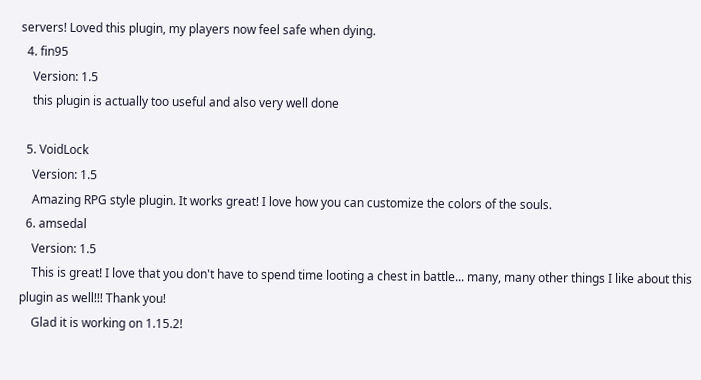servers! Loved this plugin, my players now feel safe when dying.
  4. fin95
    Version: 1.5
    this plugin is actually too useful and also very well done

  5. VoidLock
    Version: 1.5
    Amazing RPG style plugin. It works great! I love how you can customize the colors of the souls.
  6. amsedal
    Version: 1.5
    This is great! I love that you don't have to spend time looting a chest in battle... many, many other things I like about this plugin as well!!! Thank you!
    Glad it is working on 1.15.2!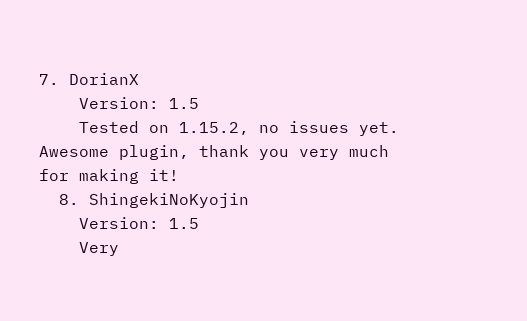7. DorianX
    Version: 1.5
    Tested on 1.15.2, no issues yet. Awesome plugin, thank you very much for making it!
  8. ShingekiNoKyojin
    Version: 1.5
    Very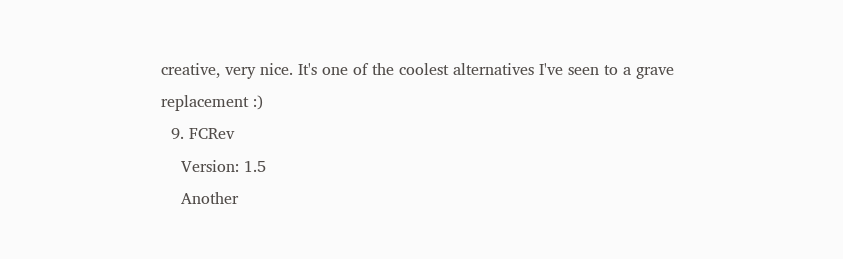creative, very nice. It's one of the coolest alternatives I've seen to a grave replacement :)
  9. FCRev
    Version: 1.5
    Another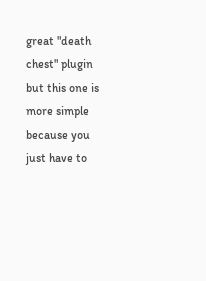great "death chest" plugin but this one is more simple because you just have to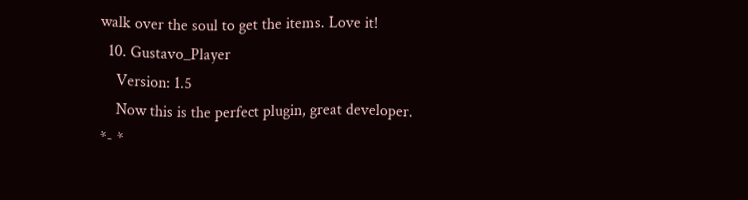walk over the soul to get the items. Love it!
  10. Gustavo_Player
    Version: 1.5
    Now this is the perfect plugin, great developer. *- *